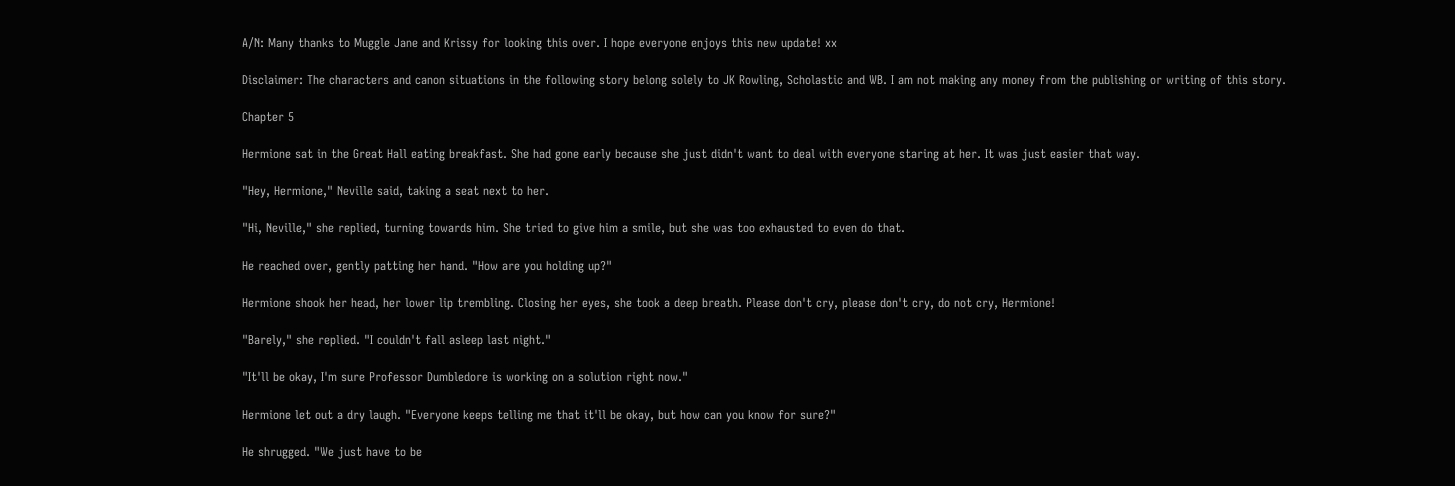A/N: Many thanks to Muggle Jane and Krissy for looking this over. I hope everyone enjoys this new update! xx

Disclaimer: The characters and canon situations in the following story belong solely to JK Rowling, Scholastic and WB. I am not making any money from the publishing or writing of this story.

Chapter 5

Hermione sat in the Great Hall eating breakfast. She had gone early because she just didn't want to deal with everyone staring at her. It was just easier that way.

"Hey, Hermione," Neville said, taking a seat next to her.

"Hi, Neville," she replied, turning towards him. She tried to give him a smile, but she was too exhausted to even do that.

He reached over, gently patting her hand. "How are you holding up?"

Hermione shook her head, her lower lip trembling. Closing her eyes, she took a deep breath. Please don't cry, please don't cry, do not cry, Hermione!

"Barely," she replied. "I couldn't fall asleep last night."

"It'll be okay, I'm sure Professor Dumbledore is working on a solution right now."

Hermione let out a dry laugh. "Everyone keeps telling me that it'll be okay, but how can you know for sure?"

He shrugged. "We just have to be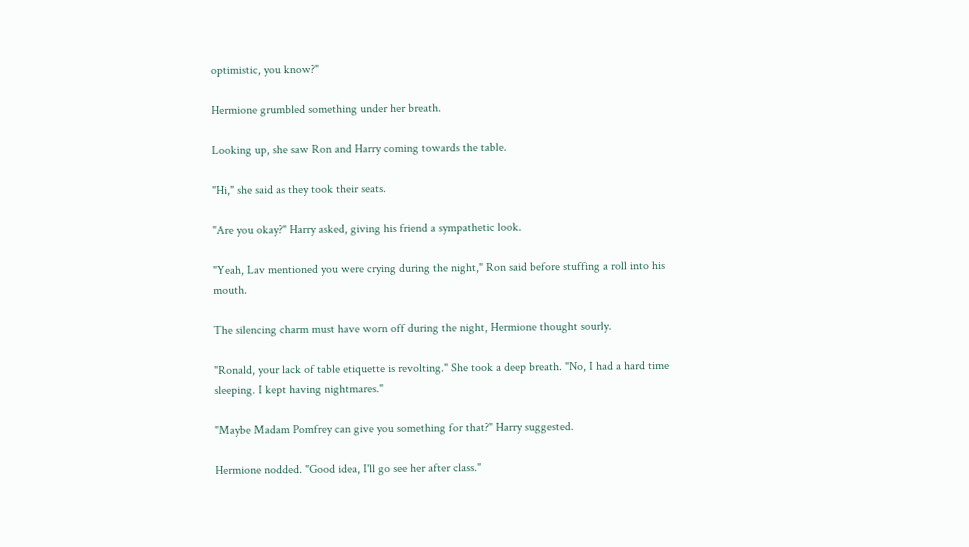optimistic, you know?"

Hermione grumbled something under her breath.

Looking up, she saw Ron and Harry coming towards the table.

"Hi," she said as they took their seats.

"Are you okay?" Harry asked, giving his friend a sympathetic look.

"Yeah, Lav mentioned you were crying during the night," Ron said before stuffing a roll into his mouth.

The silencing charm must have worn off during the night, Hermione thought sourly.

"Ronald, your lack of table etiquette is revolting." She took a deep breath. "No, I had a hard time sleeping. I kept having nightmares."

"Maybe Madam Pomfrey can give you something for that?" Harry suggested.

Hermione nodded. "Good idea, I'll go see her after class."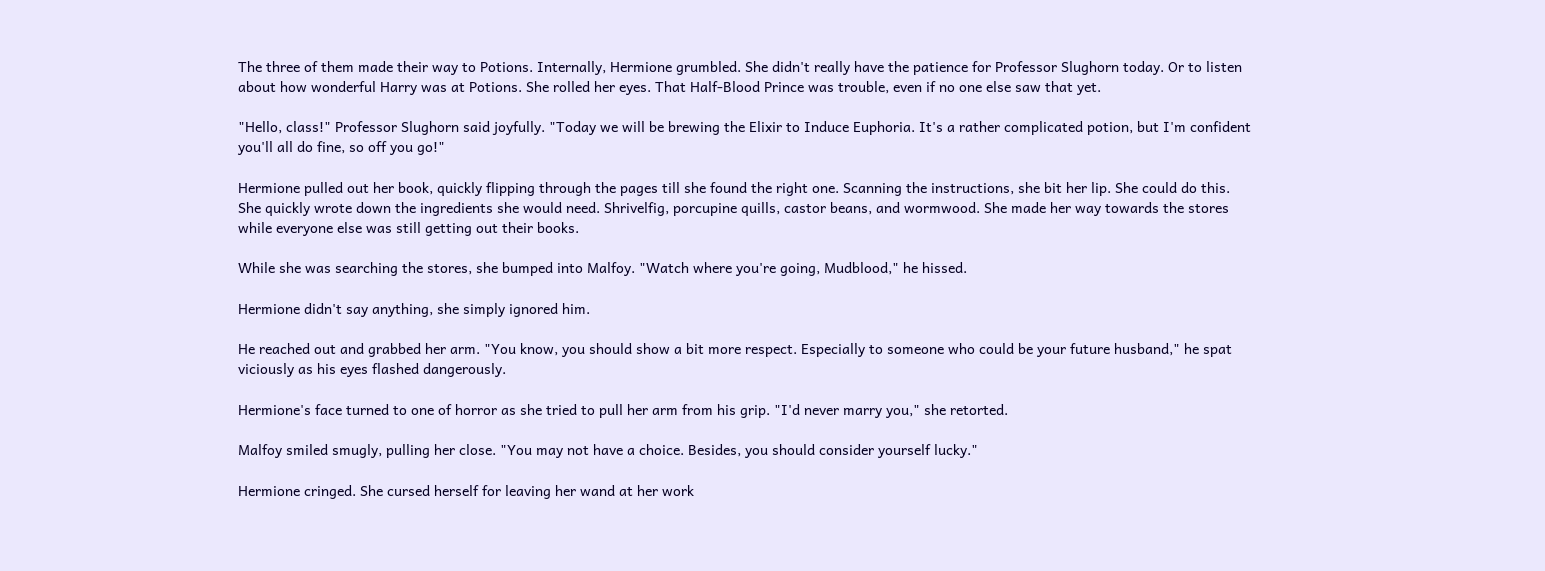The three of them made their way to Potions. Internally, Hermione grumbled. She didn't really have the patience for Professor Slughorn today. Or to listen about how wonderful Harry was at Potions. She rolled her eyes. That Half-Blood Prince was trouble, even if no one else saw that yet.

"Hello, class!" Professor Slughorn said joyfully. "Today we will be brewing the Elixir to Induce Euphoria. It's a rather complicated potion, but I'm confident you'll all do fine, so off you go!"

Hermione pulled out her book, quickly flipping through the pages till she found the right one. Scanning the instructions, she bit her lip. She could do this. She quickly wrote down the ingredients she would need. Shrivelfig, porcupine quills, castor beans, and wormwood. She made her way towards the stores while everyone else was still getting out their books.

While she was searching the stores, she bumped into Malfoy. "Watch where you're going, Mudblood," he hissed.

Hermione didn't say anything, she simply ignored him.

He reached out and grabbed her arm. "You know, you should show a bit more respect. Especially to someone who could be your future husband," he spat viciously as his eyes flashed dangerously.

Hermione's face turned to one of horror as she tried to pull her arm from his grip. "I'd never marry you," she retorted.

Malfoy smiled smugly, pulling her close. "You may not have a choice. Besides, you should consider yourself lucky."

Hermione cringed. She cursed herself for leaving her wand at her work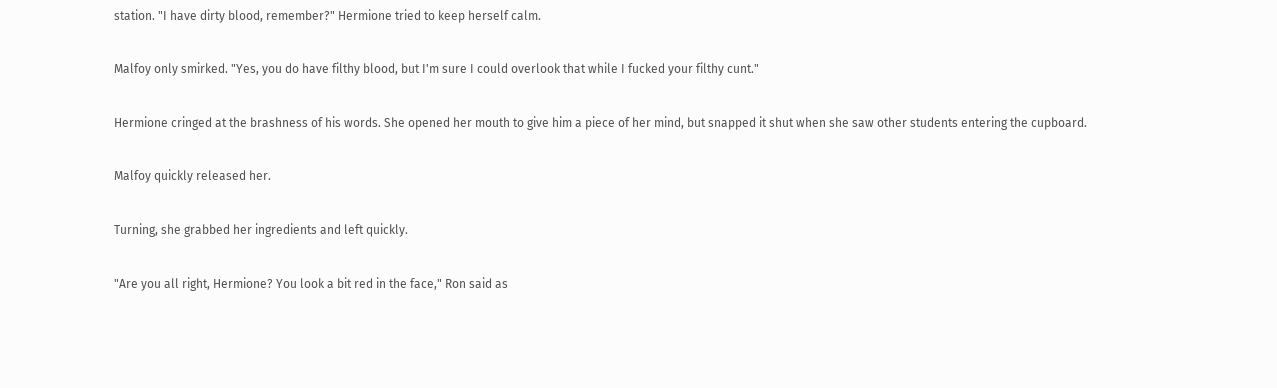station. "I have dirty blood, remember?" Hermione tried to keep herself calm.

Malfoy only smirked. "Yes, you do have filthy blood, but I'm sure I could overlook that while I fucked your filthy cunt."

Hermione cringed at the brashness of his words. She opened her mouth to give him a piece of her mind, but snapped it shut when she saw other students entering the cupboard.

Malfoy quickly released her.

Turning, she grabbed her ingredients and left quickly.

"Are you all right, Hermione? You look a bit red in the face," Ron said as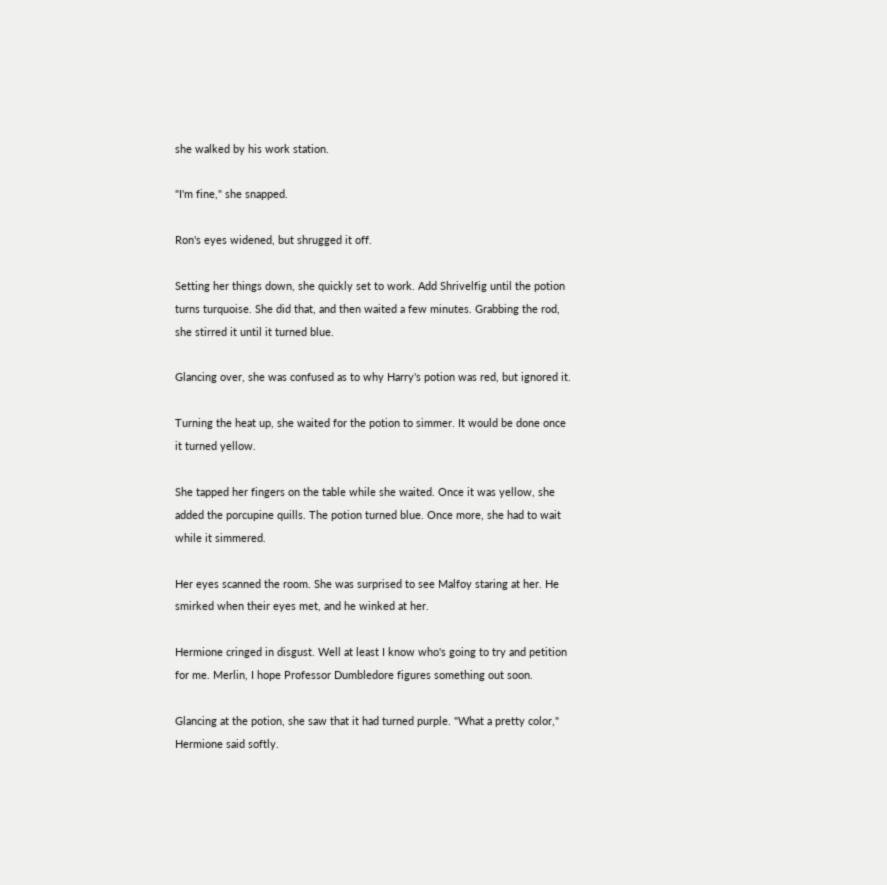she walked by his work station.

"I'm fine," she snapped.

Ron's eyes widened, but shrugged it off.

Setting her things down, she quickly set to work. Add Shrivelfig until the potion turns turquoise. She did that, and then waited a few minutes. Grabbing the rod, she stirred it until it turned blue.

Glancing over, she was confused as to why Harry's potion was red, but ignored it.

Turning the heat up, she waited for the potion to simmer. It would be done once it turned yellow.

She tapped her fingers on the table while she waited. Once it was yellow, she added the porcupine quills. The potion turned blue. Once more, she had to wait while it simmered.

Her eyes scanned the room. She was surprised to see Malfoy staring at her. He smirked when their eyes met, and he winked at her.

Hermione cringed in disgust. Well at least I know who's going to try and petition for me. Merlin, I hope Professor Dumbledore figures something out soon.

Glancing at the potion, she saw that it had turned purple. "What a pretty color," Hermione said softly.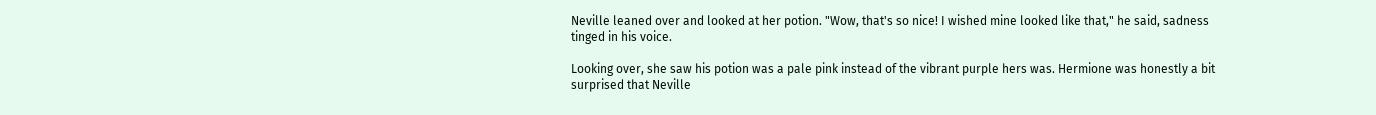Neville leaned over and looked at her potion. "Wow, that's so nice! I wished mine looked like that," he said, sadness tinged in his voice.

Looking over, she saw his potion was a pale pink instead of the vibrant purple hers was. Hermione was honestly a bit surprised that Neville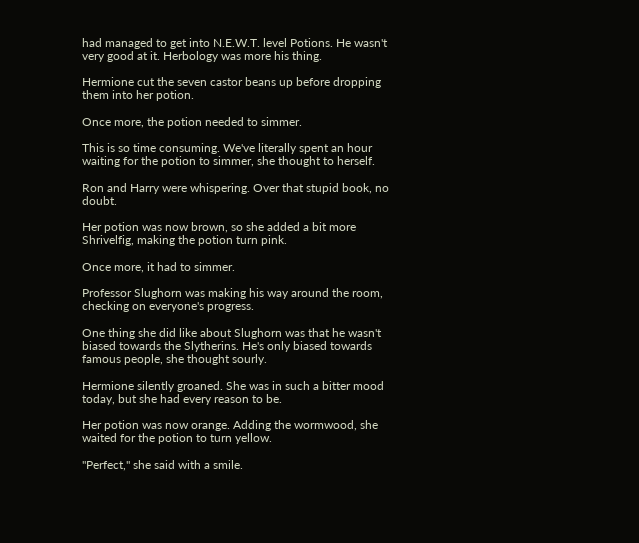had managed to get into N.E.W.T. level Potions. He wasn't very good at it. Herbology was more his thing.

Hermione cut the seven castor beans up before dropping them into her potion.

Once more, the potion needed to simmer.

This is so time consuming. We've literally spent an hour waiting for the potion to simmer, she thought to herself.

Ron and Harry were whispering. Over that stupid book, no doubt.

Her potion was now brown, so she added a bit more Shrivelfig, making the potion turn pink.

Once more, it had to simmer.

Professor Slughorn was making his way around the room, checking on everyone's progress.

One thing she did like about Slughorn was that he wasn't biased towards the Slytherins. He's only biased towards famous people, she thought sourly.

Hermione silently groaned. She was in such a bitter mood today, but she had every reason to be.

Her potion was now orange. Adding the wormwood, she waited for the potion to turn yellow.

"Perfect," she said with a smile.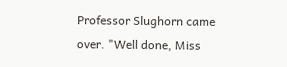Professor Slughorn came over. "Well done, Miss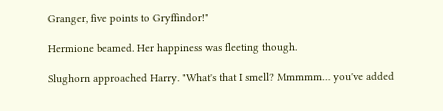Granger, five points to Gryffindor!"

Hermione beamed. Her happiness was fleeting though.

Slughorn approached Harry. "What's that I smell? Mmmmm… you've added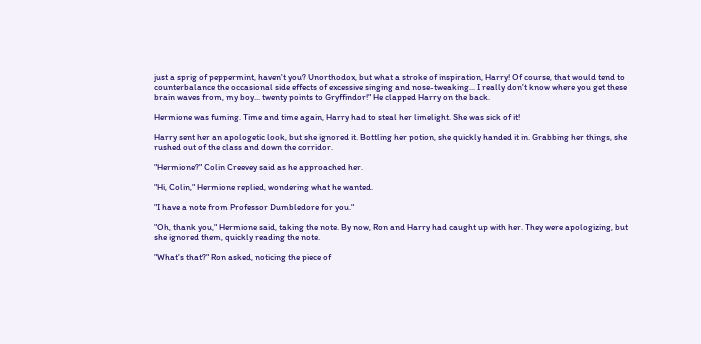just a sprig of peppermint, haven't you? Unorthodox, but what a stroke of inspiration, Harry! Of course, that would tend to counterbalance the occasional side effects of excessive singing and nose-tweaking... I really don't know where you get these brain waves from, my boy... twenty points to Gryffindor!" He clapped Harry on the back.

Hermione was fuming. Time and time again, Harry had to steal her limelight. She was sick of it!

Harry sent her an apologetic look, but she ignored it. Bottling her potion, she quickly handed it in. Grabbing her things, she rushed out of the class and down the corridor.

"Hermione?" Colin Creevey said as he approached her.

"Hi, Colin," Hermione replied, wondering what he wanted.

"I have a note from Professor Dumbledore for you."

"Oh, thank you," Hermione said, taking the note. By now, Ron and Harry had caught up with her. They were apologizing, but she ignored them, quickly reading the note.

"What's that?" Ron asked, noticing the piece of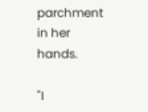parchment in her hands.

"I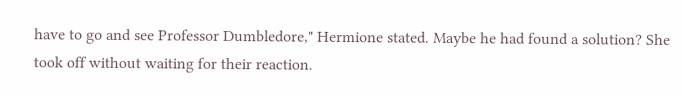have to go and see Professor Dumbledore," Hermione stated. Maybe he had found a solution? She took off without waiting for their reaction.